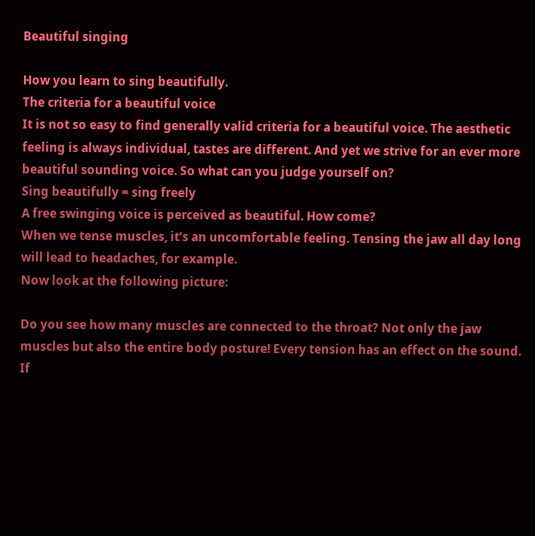Beautiful singing

How you learn to sing beautifully.
The criteria for a beautiful voice
It is not so easy to find generally valid criteria for a beautiful voice. The aesthetic feeling is always individual, tastes are different. And yet we strive for an ever more beautiful sounding voice. So what can you judge yourself on?
Sing beautifully = sing freely
A free swinging voice is perceived as beautiful. How come?
When we tense muscles, it’s an uncomfortable feeling. Tensing the jaw all day long will lead to headaches, for example.
Now look at the following picture:

Do you see how many muscles are connected to the throat? Not only the jaw muscles but also the entire body posture! Every tension has an effect on the sound. If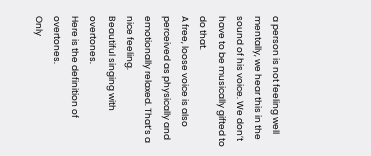a person is not feeling well mentally, we hear this in the sound of his voice. We don’t have to be musically gifted to do that.
A free, loose voice is also perceived as physically and emotionally relaxed. That’s a nice feeling.
Beautiful singing with overtones.
Here is the definition of overtones.
Only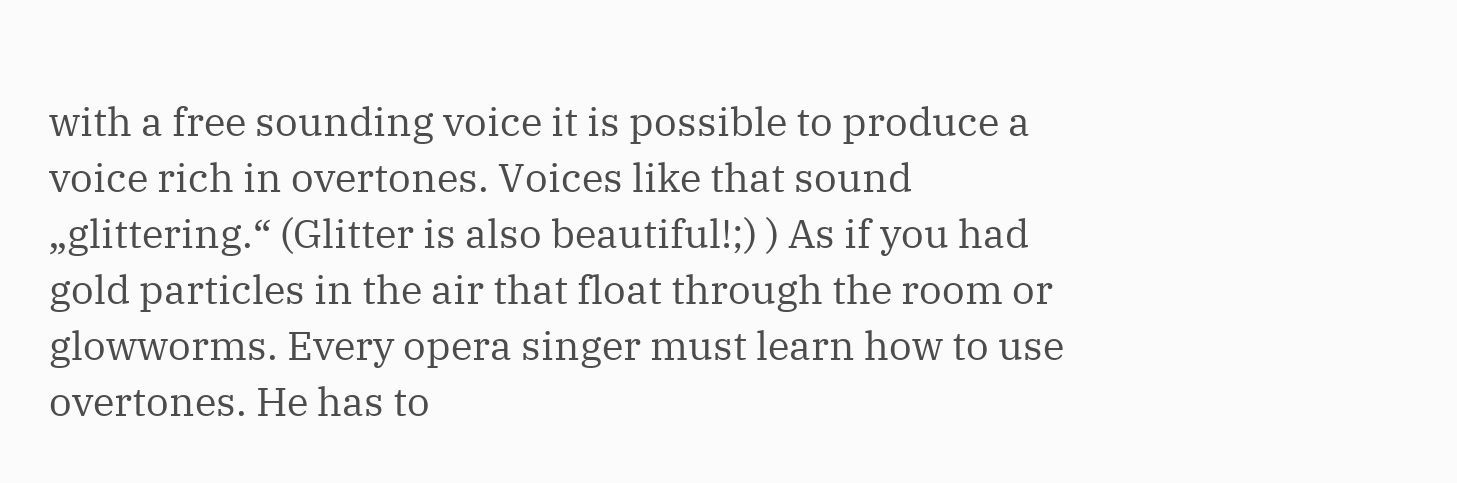with a free sounding voice it is possible to produce a voice rich in overtones. Voices like that sound „glittering.“ (Glitter is also beautiful!;) ) As if you had gold particles in the air that float through the room or glowworms. Every opera singer must learn how to use overtones. He has to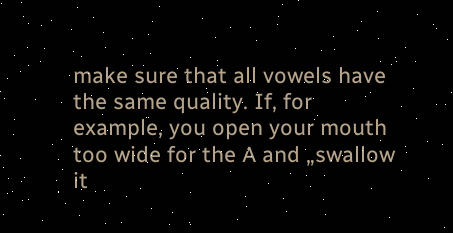make sure that all vowels have the same quality. If, for example, you open your mouth too wide for the A and „swallow it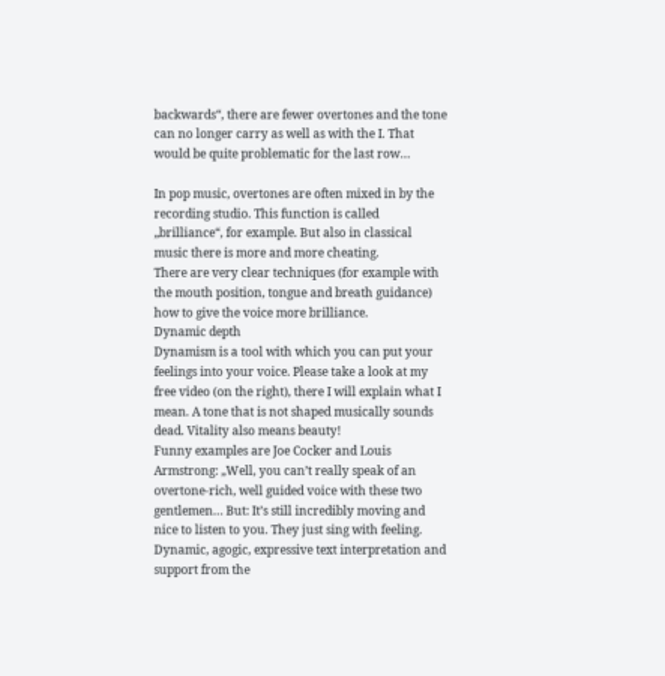backwards“, there are fewer overtones and the tone can no longer carry as well as with the I. That would be quite problematic for the last row…

In pop music, overtones are often mixed in by the recording studio. This function is called „brilliance“, for example. But also in classical music there is more and more cheating.
There are very clear techniques (for example with the mouth position, tongue and breath guidance) how to give the voice more brilliance.
Dynamic depth
Dynamism is a tool with which you can put your feelings into your voice. Please take a look at my free video (on the right), there I will explain what I mean. A tone that is not shaped musically sounds dead. Vitality also means beauty!
Funny examples are Joe Cocker and Louis Armstrong: „Well, you can’t really speak of an overtone-rich, well guided voice with these two gentlemen… But: It’s still incredibly moving and nice to listen to you. They just sing with feeling. Dynamic, agogic, expressive text interpretation and support from the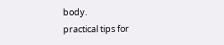body.
practical tips for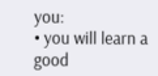you:
• you will learn a good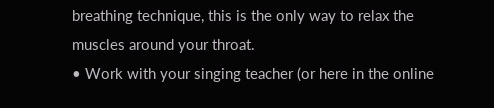breathing technique, this is the only way to relax the muscles around your throat.
• Work with your singing teacher (or here in the online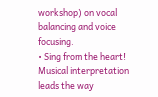workshop) on vocal balancing and voice focusing.
• Sing from the heart! Musical interpretation leads the way